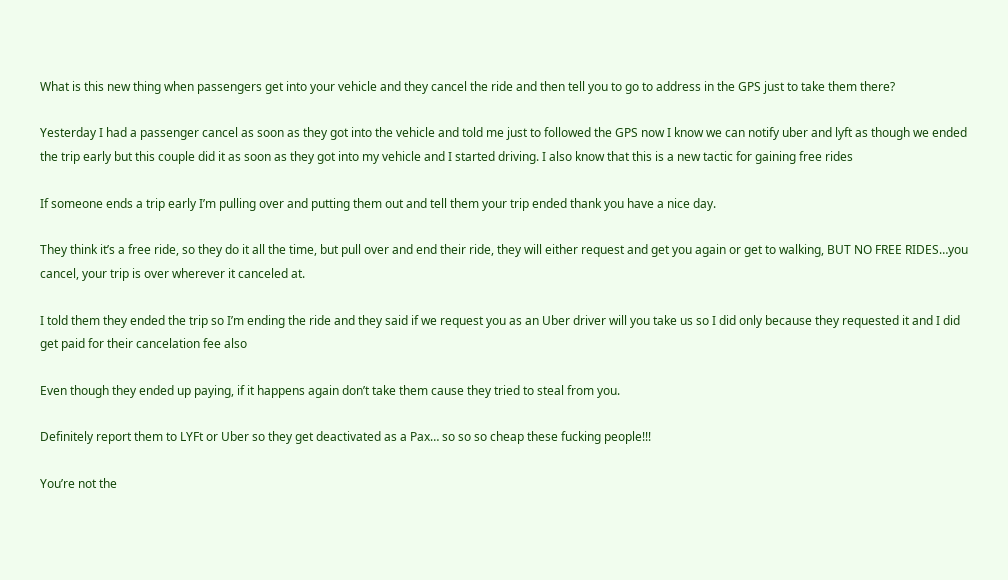What is this new thing when passengers get into your vehicle and they cancel the ride and then tell you to go to address in the GPS just to take them there?

Yesterday I had a passenger cancel as soon as they got into the vehicle and told me just to followed the GPS now I know we can notify uber and lyft as though we ended the trip early but this couple did it as soon as they got into my vehicle and I started driving. I also know that this is a new tactic for gaining free rides

If someone ends a trip early I’m pulling over and putting them out and tell them your trip ended thank you have a nice day.

They think it’s a free ride, so they do it all the time, but pull over and end their ride, they will either request and get you again or get to walking, BUT NO FREE RIDES…you cancel, your trip is over wherever it canceled at.

I told them they ended the trip so I’m ending the ride and they said if we request you as an Uber driver will you take us so I did only because they requested it and I did get paid for their cancelation fee also

Even though they ended up paying, if it happens again don’t take them cause they tried to steal from you.

Definitely report them to LYFt or Uber so they get deactivated as a Pax… so so so cheap these fucking people!!!

You’re not the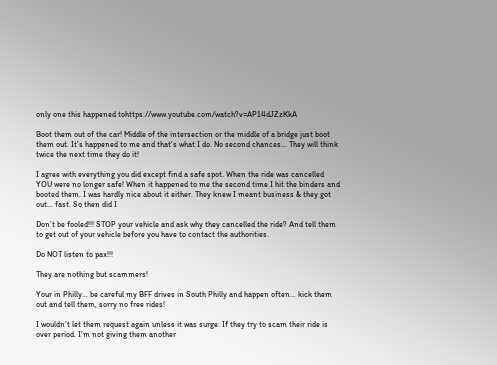only one this happened tohttps://www.youtube.com/watch?v=AP14dJZzKkA

Boot them out of the car! Middle of the intersection or the middle of a bridge just boot them out. It’s happened to me and that’s what I do. No second chances… They will think twice the next time they do it!

I agree with everything you did except find a safe spot. When the ride was cancelled YOU were no longer safe! When it happened to me the second time I hit the binders and booted them. I was hardly nice about it either. They knew I meant business & they got out… fast. So then did I

Don’t be fooled!!! STOP your vehicle and ask why they cancelled the ride? And tell them to get out of your vehicle before you have to contact the authorities.

Do NOT listen to pax!!!

They are nothing but scammers!

Your in Philly… be careful my BFF drives in South Philly and happen often… kick them out and tell them, sorry no free rides!

I wouldn’t let them request again unless it was surge. If they try to scam their ride is over period. I’m not giving them another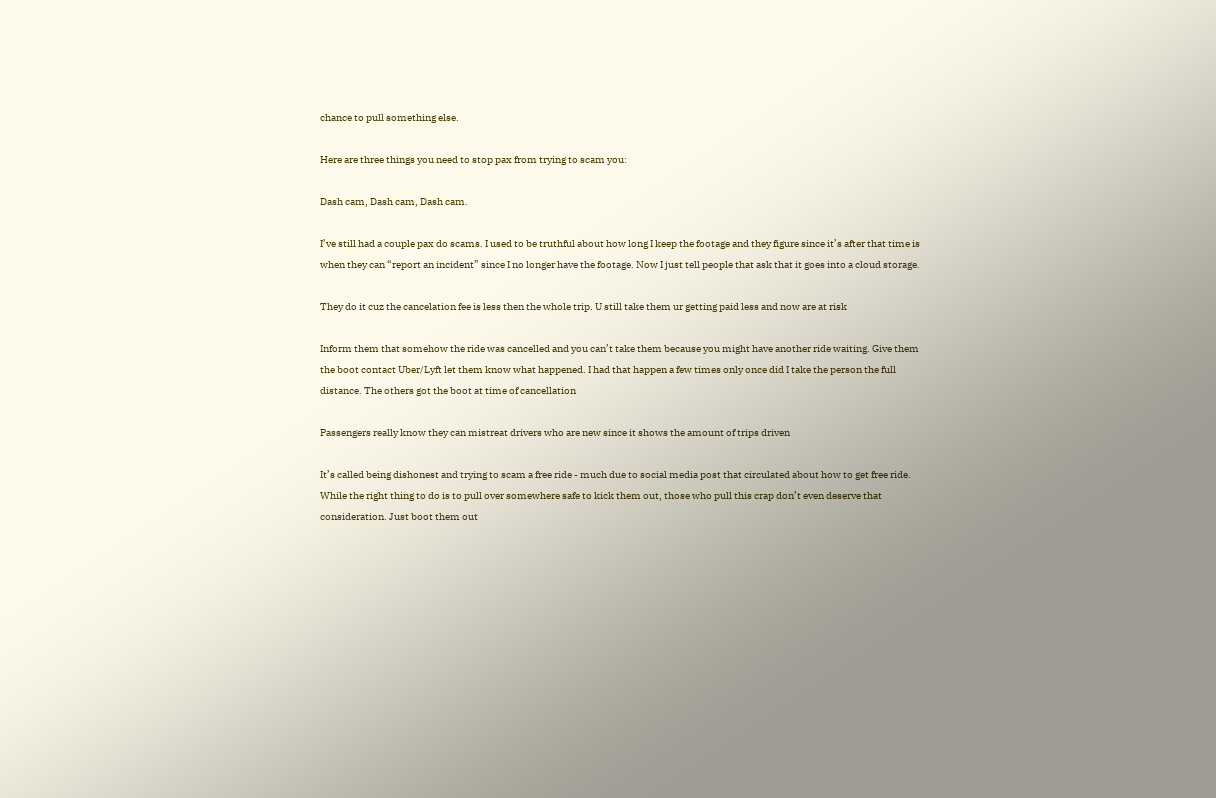chance to pull something else.

Here are three things you need to stop pax from trying to scam you:

Dash cam, Dash cam, Dash cam.

I’ve still had a couple pax do scams. I used to be truthful about how long I keep the footage and they figure since it’s after that time is when they can “report an incident” since I no longer have the footage. Now I just tell people that ask that it goes into a cloud storage.

They do it cuz the cancelation fee is less then the whole trip. U still take them ur getting paid less and now are at risk

Inform them that somehow the ride was cancelled and you can’t take them because you might have another ride waiting. Give them the boot contact Uber/Lyft let them know what happened. I had that happen a few times only once did I take the person the full distance. The others got the boot at time of cancellation

Passengers really know they can mistreat drivers who are new since it shows the amount of trips driven

It’s called being dishonest and trying to scam a free ride - much due to social media post that circulated about how to get free ride. While the right thing to do is to pull over somewhere safe to kick them out, those who pull this crap don’t even deserve that consideration. Just boot them out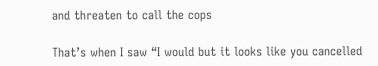and threaten to call the cops

That’s when I saw “I would but it looks like you cancelled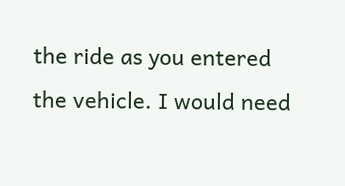the ride as you entered the vehicle. I would need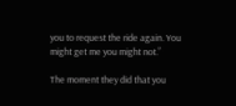you to request the ride again. You might get me you might not.”

The moment they did that you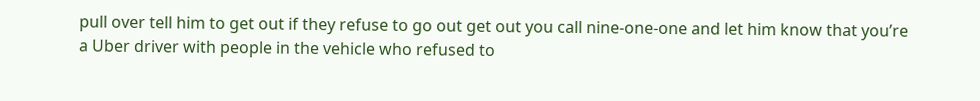pull over tell him to get out if they refuse to go out get out you call nine-one-one and let him know that you’re a Uber driver with people in the vehicle who refused to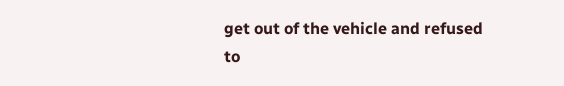get out of the vehicle and refused to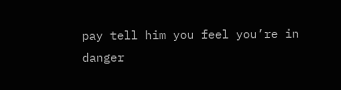pay tell him you feel you’re in danger